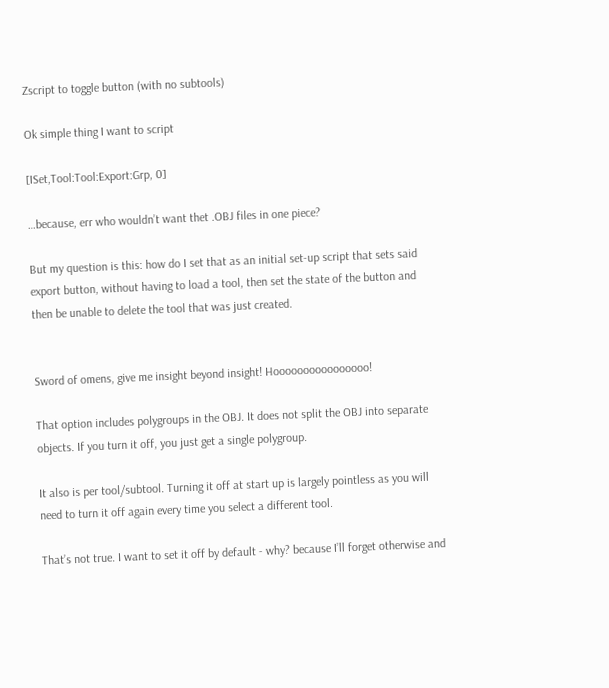Zscript to toggle button (with no subtools)

Ok simple thing I want to script

[ISet,Tool:Tool:Export:Grp, 0]

…because, err who wouldn’t want thet .OBJ files in one piece?

But my question is this: how do I set that as an initial set-up script that sets said export button, without having to load a tool, then set the state of the button and then be unable to delete the tool that was just created.


Sword of omens, give me insight beyond insight! Hoooooooooooooooo!

That option includes polygroups in the OBJ. It does not split the OBJ into separate objects. If you turn it off, you just get a single polygroup.

It also is per tool/subtool. Turning it off at start up is largely pointless as you will need to turn it off again every time you select a different tool.

That’s not true. I want to set it off by default - why? because I’ll forget otherwise and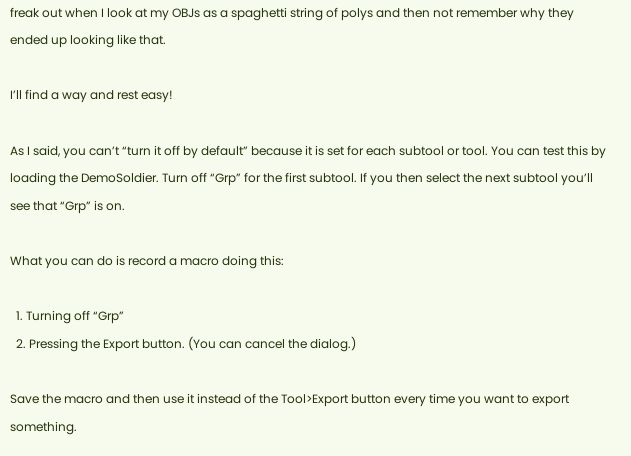freak out when I look at my OBJs as a spaghetti string of polys and then not remember why they ended up looking like that.

I’ll find a way and rest easy!

As I said, you can’t “turn it off by default” because it is set for each subtool or tool. You can test this by loading the DemoSoldier. Turn off “Grp” for the first subtool. If you then select the next subtool you’ll see that “Grp” is on.

What you can do is record a macro doing this:

  1. Turning off “Grp”
  2. Pressing the Export button. (You can cancel the dialog.)

Save the macro and then use it instead of the Tool>Export button every time you want to export something.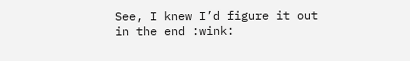See, I knew I’d figure it out in the end :wink: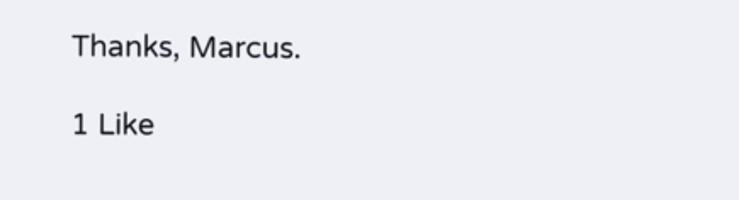Thanks, Marcus.

1 Like